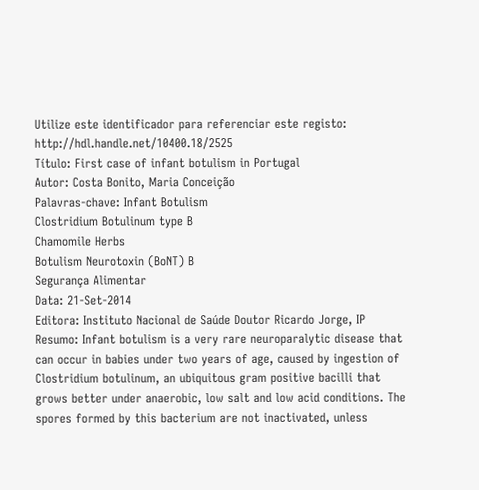Utilize este identificador para referenciar este registo: http://hdl.handle.net/10400.18/2525
Título: First case of infant botulism in Portugal
Autor: Costa Bonito, Maria Conceição
Palavras-chave: Infant Botulism
Clostridium Botulinum type B
Chamomile Herbs
Botulism Neurotoxin (BoNT) B
Segurança Alimentar
Data: 21-Set-2014
Editora: Instituto Nacional de Saúde Doutor Ricardo Jorge, IP
Resumo: Infant botulism is a very rare neuroparalytic disease that can occur in babies under two years of age, caused by ingestion of Clostridium botulinum, an ubiquitous gram positive bacilli that grows better under anaerobic, low salt and low acid conditions. The spores formed by this bacterium are not inactivated, unless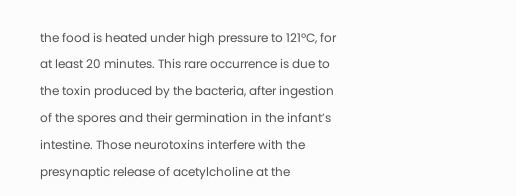the food is heated under high pressure to 121ºC, for at least 20 minutes. This rare occurrence is due to the toxin produced by the bacteria, after ingestion of the spores and their germination in the infant’s intestine. Those neurotoxins interfere with the presynaptic release of acetylcholine at the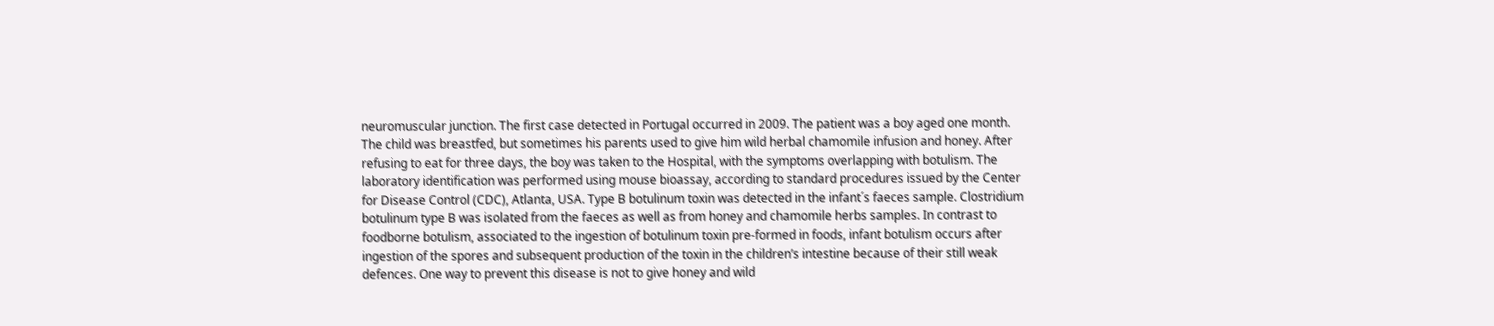neuromuscular junction. The first case detected in Portugal occurred in 2009. The patient was a boy aged one month. The child was breastfed, but sometimes his parents used to give him wild herbal chamomile infusion and honey. After refusing to eat for three days, the boy was taken to the Hospital, with the symptoms overlapping with botulism. The laboratory identification was performed using mouse bioassay, according to standard procedures issued by the Center for Disease Control (CDC), Atlanta, USA. Type B botulinum toxin was detected in the infant´s faeces sample. Clostridium botulinum type B was isolated from the faeces as well as from honey and chamomile herbs samples. In contrast to foodborne botulism, associated to the ingestion of botulinum toxin pre-formed in foods, infant botulism occurs after ingestion of the spores and subsequent production of the toxin in the children’s intestine because of their still weak defences. One way to prevent this disease is not to give honey and wild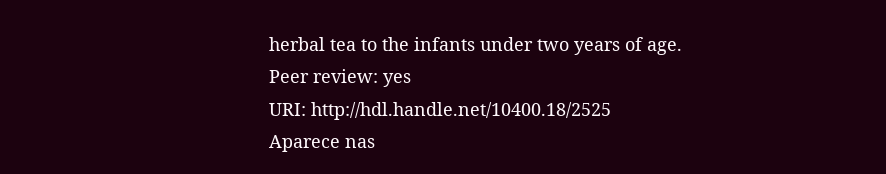herbal tea to the infants under two years of age.
Peer review: yes
URI: http://hdl.handle.net/10400.18/2525
Aparece nas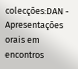colecções:DAN - Apresentações orais em encontros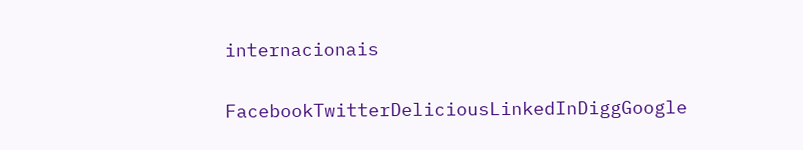internacionais

FacebookTwitterDeliciousLinkedInDiggGoogle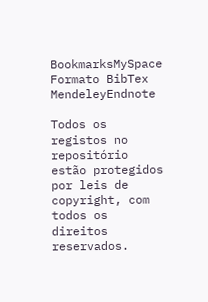BookmarksMySpace
Formato BibTex MendeleyEndnote

Todos os registos no repositório estão protegidos por leis de copyright, com todos os direitos reservados.